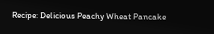Recipe: Delicious Peachy Wheat Pancake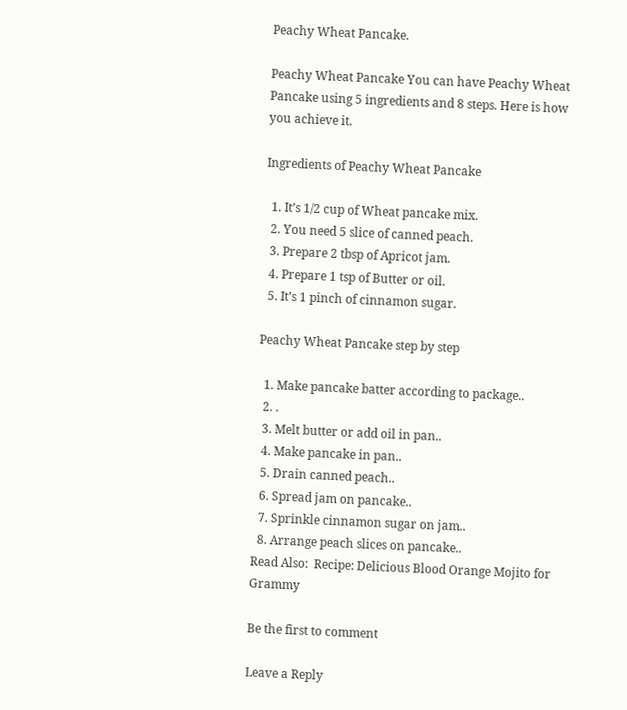Peachy Wheat Pancake.

Peachy Wheat Pancake You can have Peachy Wheat Pancake using 5 ingredients and 8 steps. Here is how you achieve it.

Ingredients of Peachy Wheat Pancake

  1. It’s 1/2 cup of Wheat pancake mix.
  2. You need 5 slice of canned peach.
  3. Prepare 2 tbsp of Apricot jam.
  4. Prepare 1 tsp of Butter or oil.
  5. It’s 1 pinch of cinnamon sugar.

Peachy Wheat Pancake step by step

  1. Make pancake batter according to package..
  2. .
  3. Melt butter or add oil in pan..
  4. Make pancake in pan..
  5. Drain canned peach..
  6. Spread jam on pancake..
  7. Sprinkle cinnamon sugar on jam..
  8. Arrange peach slices on pancake..
Read Also:  Recipe: Delicious Blood Orange Mojito for Grammy

Be the first to comment

Leave a Reply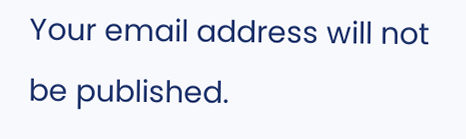Your email address will not be published.